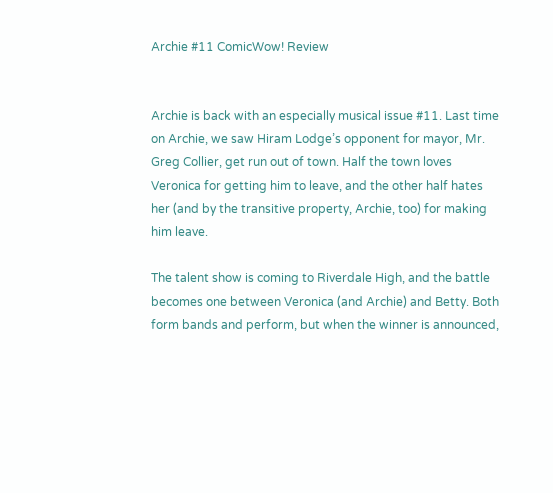Archie #11 ComicWow! Review


Archie is back with an especially musical issue #11. Last time on Archie, we saw Hiram Lodge’s opponent for mayor, Mr. Greg Collier, get run out of town. Half the town loves Veronica for getting him to leave, and the other half hates her (and by the transitive property, Archie, too) for making him leave.

The talent show is coming to Riverdale High, and the battle becomes one between Veronica (and Archie) and Betty. Both form bands and perform, but when the winner is announced,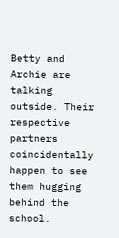Betty and Archie are talking outside. Their respective partners coincidentally happen to see them hugging behind the school.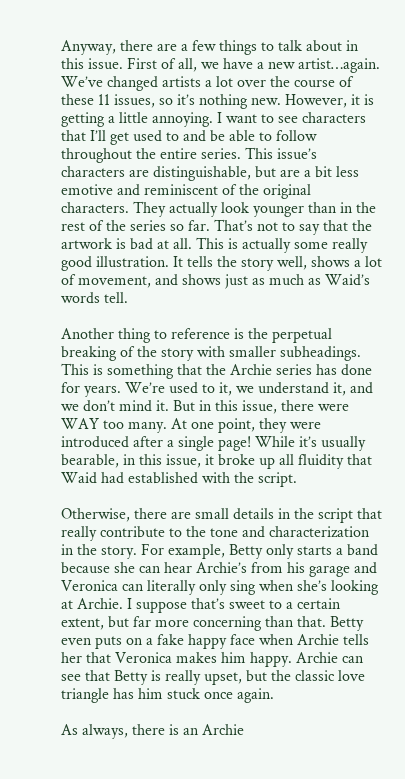Anyway, there are a few things to talk about in this issue. First of all, we have a new artist…again. We’ve changed artists a lot over the course of these 11 issues, so it’s nothing new. However, it is getting a little annoying. I want to see characters that I’ll get used to and be able to follow throughout the entire series. This issue’s characters are distinguishable, but are a bit less emotive and reminiscent of the original characters. They actually look younger than in the rest of the series so far. That’s not to say that the artwork is bad at all. This is actually some really good illustration. It tells the story well, shows a lot of movement, and shows just as much as Waid’s words tell.

Another thing to reference is the perpetual breaking of the story with smaller subheadings. This is something that the Archie series has done for years. We’re used to it, we understand it, and we don’t mind it. But in this issue, there were WAY too many. At one point, they were introduced after a single page! While it’s usually bearable, in this issue, it broke up all fluidity that Waid had established with the script.

Otherwise, there are small details in the script that really contribute to the tone and characterization in the story. For example, Betty only starts a band because she can hear Archie’s from his garage and Veronica can literally only sing when she’s looking at Archie. I suppose that’s sweet to a certain extent, but far more concerning than that. Betty even puts on a fake happy face when Archie tells her that Veronica makes him happy. Archie can see that Betty is really upset, but the classic love triangle has him stuck once again.

As always, there is an Archie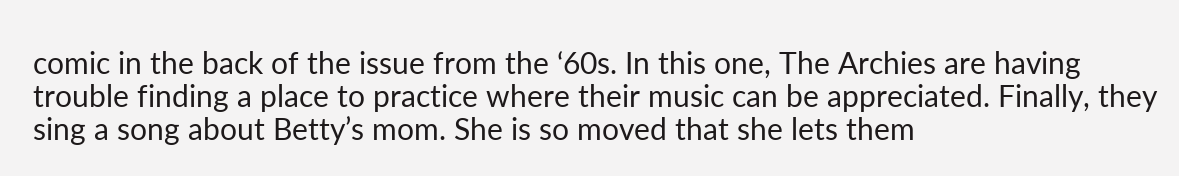comic in the back of the issue from the ‘60s. In this one, The Archies are having trouble finding a place to practice where their music can be appreciated. Finally, they sing a song about Betty’s mom. She is so moved that she lets them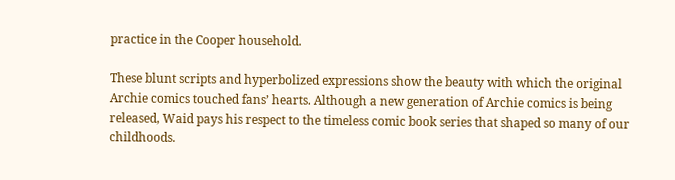practice in the Cooper household.

These blunt scripts and hyperbolized expressions show the beauty with which the original Archie comics touched fans’ hearts. Although a new generation of Archie comics is being released, Waid pays his respect to the timeless comic book series that shaped so many of our childhoods.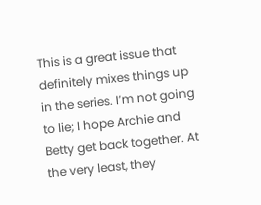This is a great issue that definitely mixes things up in the series. I’m not going to lie; I hope Archie and Betty get back together. At the very least, they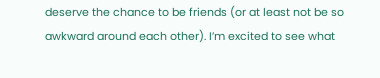deserve the chance to be friends (or at least not be so awkward around each other). I’m excited to see what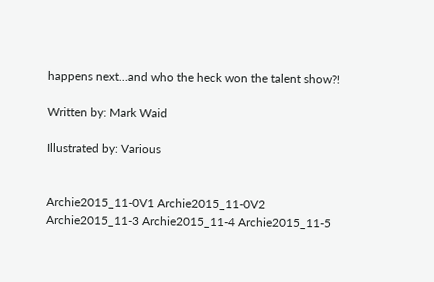happens next…and who the heck won the talent show?!

Written by: Mark Waid

Illustrated by: Various


Archie2015_11-0V1 Archie2015_11-0V2 Archie2015_11-3 Archie2015_11-4 Archie2015_11-5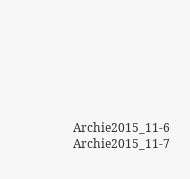Archie2015_11-6 Archie2015_11-7